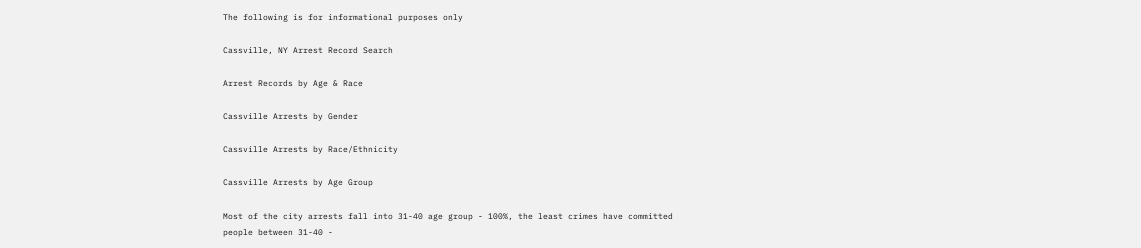The following is for informational purposes only

Cassville, NY Arrest Record Search

Arrest Records by Age & Race

Cassville Arrests by Gender

Cassville Arrests by Race/Ethnicity

Cassville Arrests by Age Group

Most of the city arrests fall into 31-40 age group - 100%, the least crimes have committed people between 31-40 -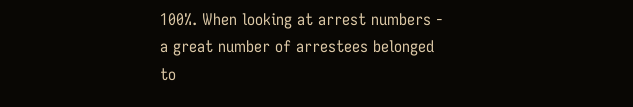100%. When looking at arrest numbers - a great number of arrestees belonged to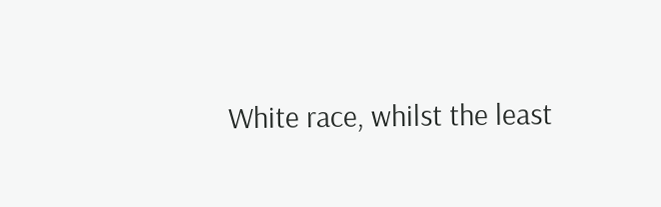White race, whilst the least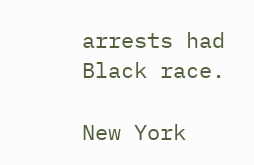arrests had Black race.

New York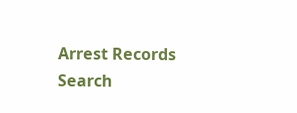Arrest Records Search